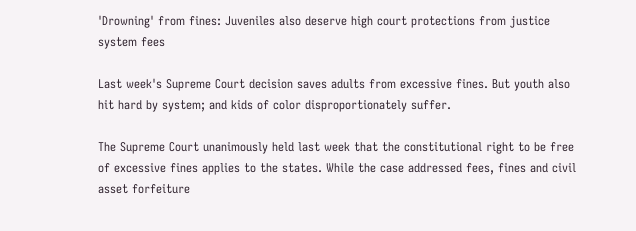'Drowning' from fines: Juveniles also deserve high court protections from justice system fees

Last week's Supreme Court decision saves adults from excessive fines. But youth also hit hard by system; and kids of color disproportionately suffer.

The Supreme Court unanimously held last week that the constitutional right to be free of excessive fines applies to the states. While the case addressed fees, fines and civil asset forfeiture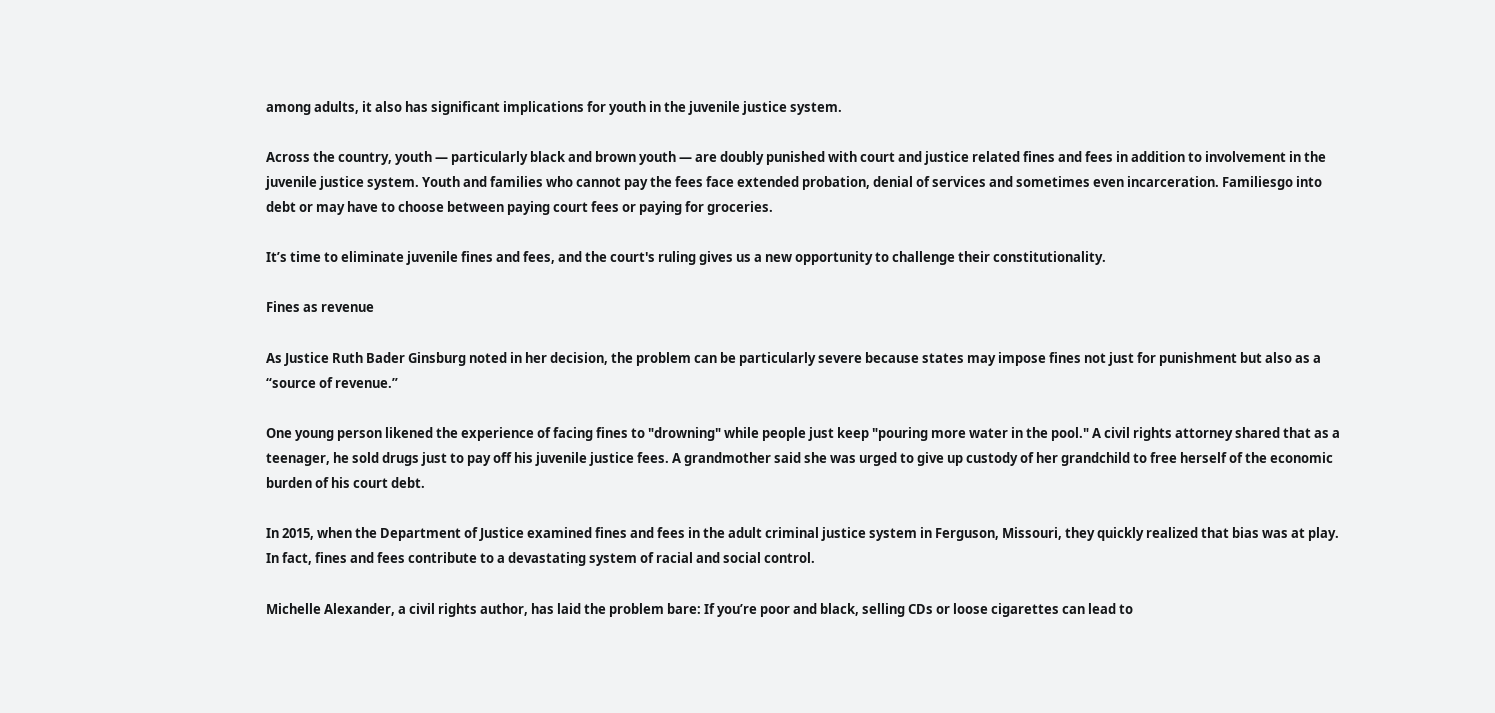among adults, it also has significant implications for youth in the juvenile justice system.

Across the country, youth — particularly black and brown youth — are doubly punished with court and justice related fines and fees in addition to involvement in the juvenile justice system. Youth and families who cannot pay the fees face extended probation, denial of services and sometimes even incarceration. Familiesgo into debt or may have to choose between paying court fees or paying for groceries.

It’s time to eliminate juvenile fines and fees, and the court's ruling gives us a new opportunity to challenge their constitutionality.

Fines as revenue

As Justice Ruth Bader Ginsburg noted in her decision, the problem can be particularly severe because states may impose fines not just for punishment but also as a “source of revenue.”

One young person likened the experience of facing fines to "drowning" while people just keep "pouring more water in the pool." A civil rights attorney shared that as a teenager, he sold drugs just to pay off his juvenile justice fees. A grandmother said she was urged to give up custody of her grandchild to free herself of the economic burden of his court debt.

In 2015, when the Department of Justice examined fines and fees in the adult criminal justice system in Ferguson, Missouri, they quickly realized that bias was at play. In fact, fines and fees contribute to a devastating system of racial and social control.

Michelle Alexander, a civil rights author, has laid the problem bare: If you’re poor and black, selling CDs or loose cigarettes can lead to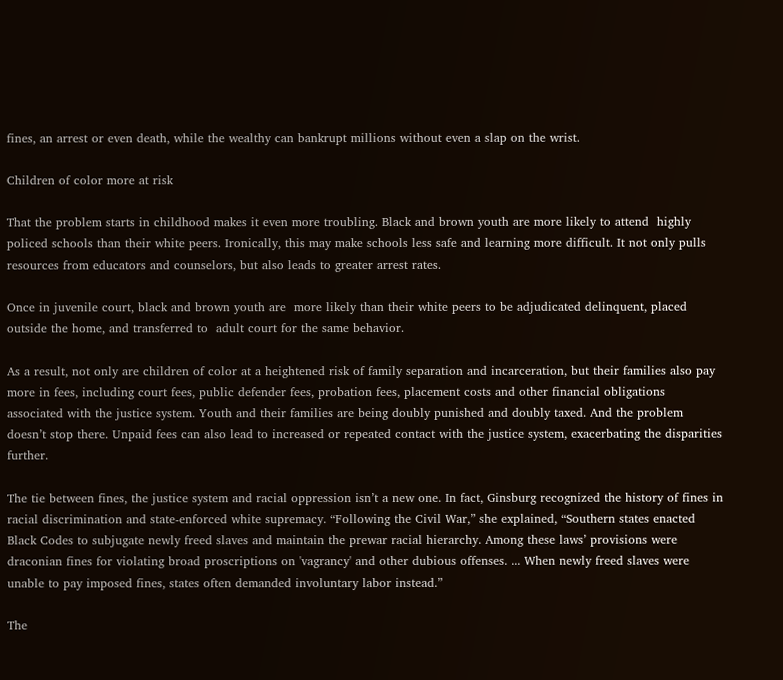fines, an arrest or even death, while the wealthy can bankrupt millions without even a slap on the wrist.

Children of color more at risk

That the problem starts in childhood makes it even more troubling. Black and brown youth are more likely to attend  highly policed schools than their white peers. Ironically, this may make schools less safe and learning more difficult. It not only pulls resources from educators and counselors, but also leads to greater arrest rates.

Once in juvenile court, black and brown youth are  more likely than their white peers to be adjudicated delinquent, placed outside the home, and transferred to  adult court for the same behavior.

As a result, not only are children of color at a heightened risk of family separation and incarceration, but their families also pay more in fees, including court fees, public defender fees, probation fees, placement costs and other financial obligations associated with the justice system. Youth and their families are being doubly punished and doubly taxed. And the problem doesn’t stop there. Unpaid fees can also lead to increased or repeated contact with the justice system, exacerbating the disparities further.

The tie between fines, the justice system and racial oppression isn’t a new one. In fact, Ginsburg recognized the history of fines in racial discrimination and state-enforced white supremacy. “Following the Civil War,” she explained, “Southern states enacted Black Codes to subjugate newly freed slaves and maintain the prewar racial hierarchy. Among these laws’ provisions were draconian fines for violating broad proscriptions on 'vagrancy' and other dubious offenses. ... When newly freed slaves were unable to pay imposed fines, states often demanded involuntary labor instead.”

The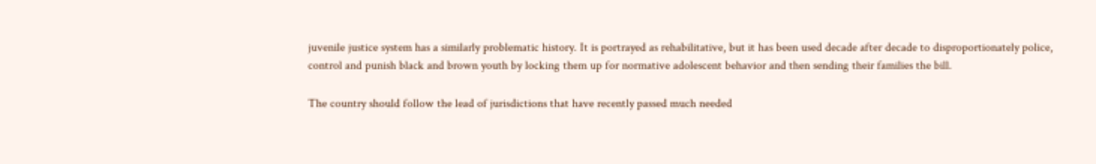juvenile justice system has a similarly problematic history. It is portrayed as rehabilitative, but it has been used decade after decade to disproportionately police, control and punish black and brown youth by locking them up for normative adolescent behavior and then sending their families the bill.

The country should follow the lead of jurisdictions that have recently passed much needed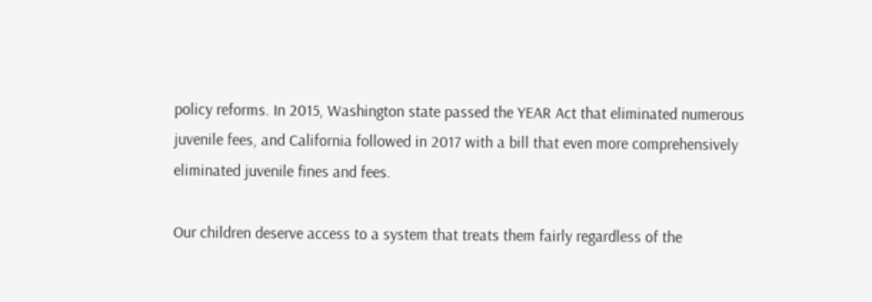policy reforms. In 2015, Washington state passed the YEAR Act that eliminated numerous juvenile fees, and California followed in 2017 with a bill that even more comprehensively eliminated juvenile fines and fees.

Our children deserve access to a system that treats them fairly regardless of the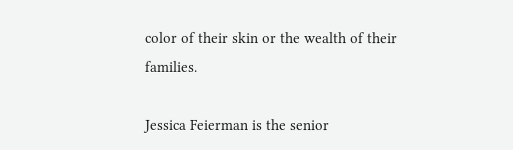color of their skin or the wealth of their families.

Jessica Feierman is the senior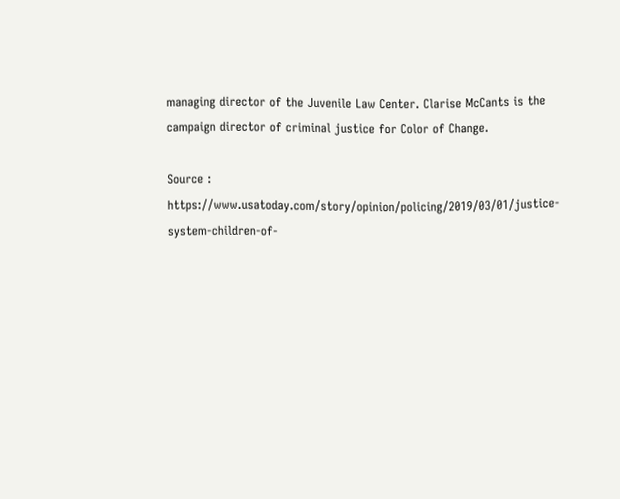managing director of the Juvenile Law Center. Clarise McCants is the campaign director of criminal justice for Color of Change.

Source : https://www.usatoday.com/story/opinion/policing/2019/03/01/justice-system-children-of-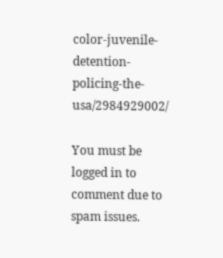color-juvenile-detention-policing-the-usa/2984929002/

You must be logged in to comment due to spam issues.